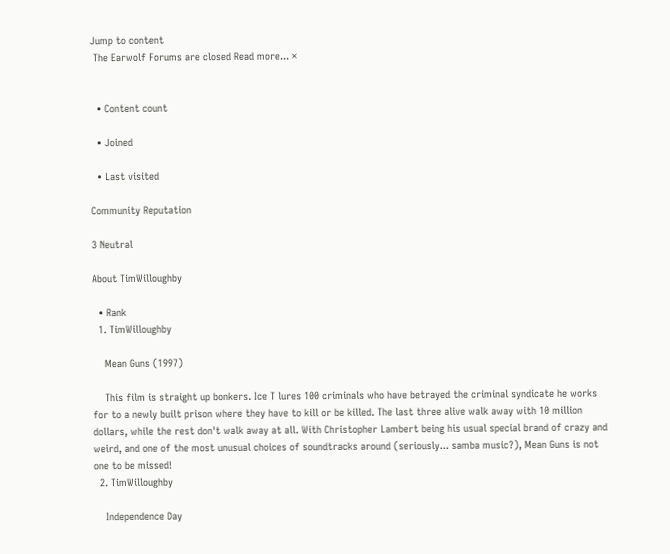Jump to content
 The Earwolf Forums are closed Read more... ×


  • Content count

  • Joined

  • Last visited

Community Reputation

3 Neutral

About TimWilloughby

  • Rank
  1. TimWilloughby

    Mean Guns (1997)

    This film is straight up bonkers. Ice T lures 100 criminals who have betrayed the criminal syndicate he works for to a newly built prison where they have to kill or be killed. The last three alive walk away with 10 million dollars, while the rest don't walk away at all. With Christopher Lambert being his usual special brand of crazy and weird, and one of the most unusual choices of soundtracks around (seriously... samba music?), Mean Guns is not one to be missed!
  2. TimWilloughby

    Independence Day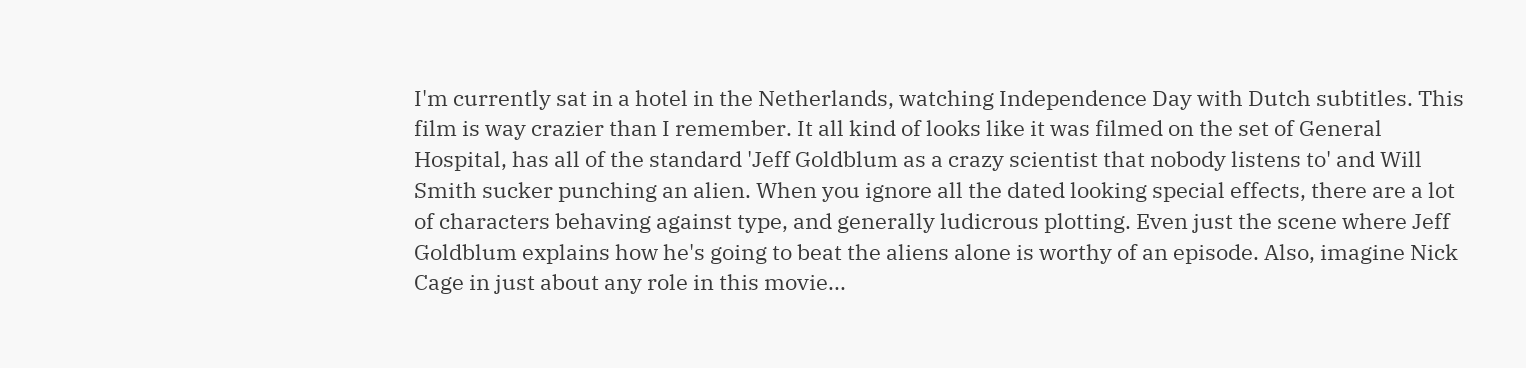I'm currently sat in a hotel in the Netherlands, watching Independence Day with Dutch subtitles. This film is way crazier than I remember. It all kind of looks like it was filmed on the set of General Hospital, has all of the standard 'Jeff Goldblum as a crazy scientist that nobody listens to' and Will Smith sucker punching an alien. When you ignore all the dated looking special effects, there are a lot of characters behaving against type, and generally ludicrous plotting. Even just the scene where Jeff Goldblum explains how he's going to beat the aliens alone is worthy of an episode. Also, imagine Nick Cage in just about any role in this movie...